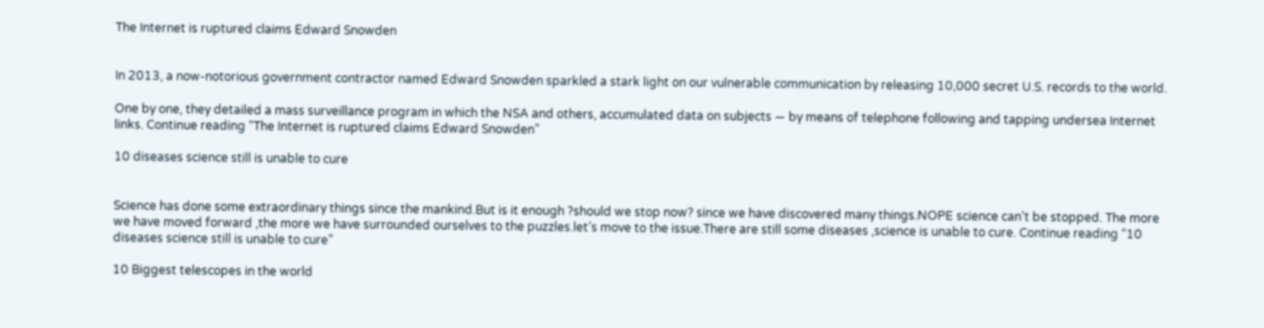The Internet is ruptured claims Edward Snowden


In 2013, a now-notorious government contractor named Edward Snowden sparkled a stark light on our vulnerable communication by releasing 10,000 secret U.S. records to the world.

One by one, they detailed a mass surveillance program in which the NSA and others, accumulated data on subjects — by means of telephone following and tapping undersea Internet links. Continue reading “The Internet is ruptured claims Edward Snowden”

10 diseases science still is unable to cure


Science has done some extraordinary things since the mankind.But is it enough ?should we stop now? since we have discovered many things.NOPE science can’t be stopped. The more we have moved forward ,the more we have surrounded ourselves to the puzzles.let’s move to the issue.There are still some diseases ,science is unable to cure. Continue reading “10 diseases science still is unable to cure”

10 Biggest telescopes in the world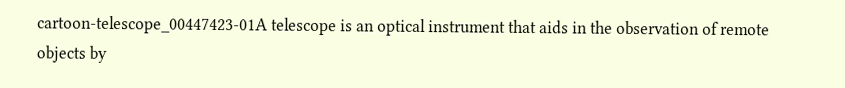cartoon-telescope_00447423-01A telescope is an optical instrument that aids in the observation of remote objects by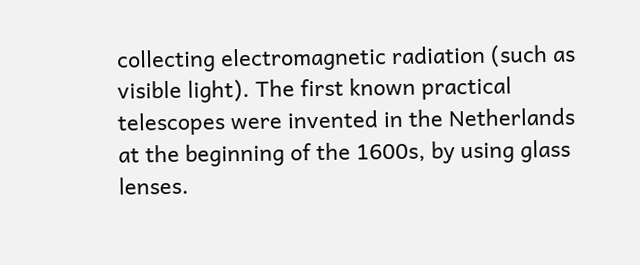collecting electromagnetic radiation (such as visible light). The first known practical telescopes were invented in the Netherlands at the beginning of the 1600s, by using glass lenses.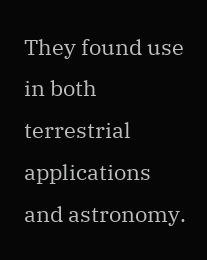They found use in both terrestrial applications and astronomy.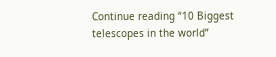Continue reading “10 Biggest telescopes in the world”